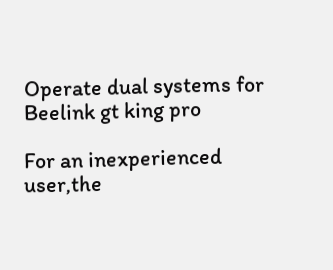Operate dual systems for Beelink gt king pro

For an inexperienced user,the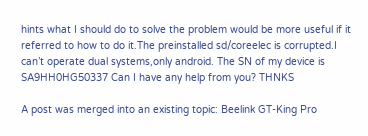hints what I should do to solve the problem would be more useful if it referred to how to do it.The preinstalled sd/coreelec is corrupted.I can’t operate dual systems,only android. The SN of my device is SA9HH0HG50337 Can I have any help from you? THNKS

A post was merged into an existing topic: Beelink GT-King Pro